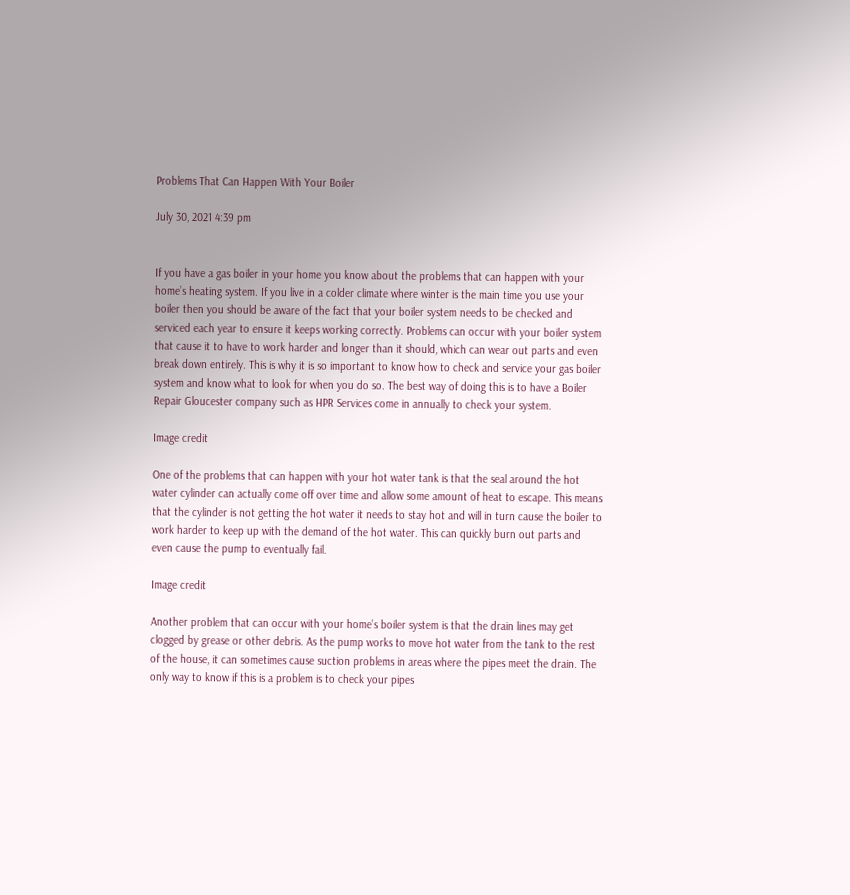Problems That Can Happen With Your Boiler

July 30, 2021 4:39 pm


If you have a gas boiler in your home you know about the problems that can happen with your home’s heating system. If you live in a colder climate where winter is the main time you use your boiler then you should be aware of the fact that your boiler system needs to be checked and serviced each year to ensure it keeps working correctly. Problems can occur with your boiler system that cause it to have to work harder and longer than it should, which can wear out parts and even break down entirely. This is why it is so important to know how to check and service your gas boiler system and know what to look for when you do so. The best way of doing this is to have a Boiler Repair Gloucester company such as HPR Services come in annually to check your system.

Image credit

One of the problems that can happen with your hot water tank is that the seal around the hot water cylinder can actually come off over time and allow some amount of heat to escape. This means that the cylinder is not getting the hot water it needs to stay hot and will in turn cause the boiler to work harder to keep up with the demand of the hot water. This can quickly burn out parts and even cause the pump to eventually fail.

Image credit

Another problem that can occur with your home’s boiler system is that the drain lines may get clogged by grease or other debris. As the pump works to move hot water from the tank to the rest of the house, it can sometimes cause suction problems in areas where the pipes meet the drain. The only way to know if this is a problem is to check your pipes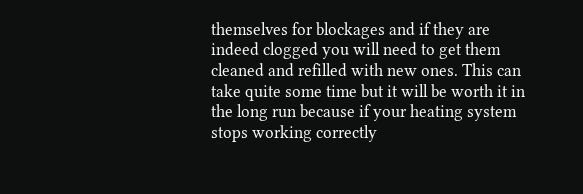themselves for blockages and if they are indeed clogged you will need to get them cleaned and refilled with new ones. This can take quite some time but it will be worth it in the long run because if your heating system stops working correctly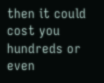then it could cost you hundreds or even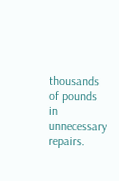thousands of pounds in unnecessary repairs.